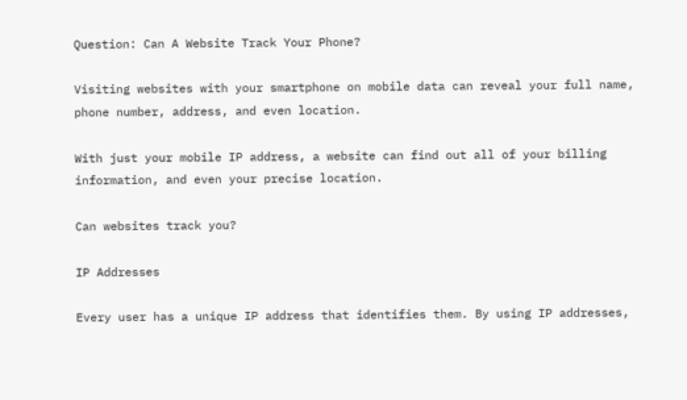Question: Can A Website Track Your Phone?

Visiting websites with your smartphone on mobile data can reveal your full name, phone number, address, and even location.

With just your mobile IP address, a website can find out all of your billing information, and even your precise location.

Can websites track you?

IP Addresses

Every user has a unique IP address that identifies them. By using IP addresses,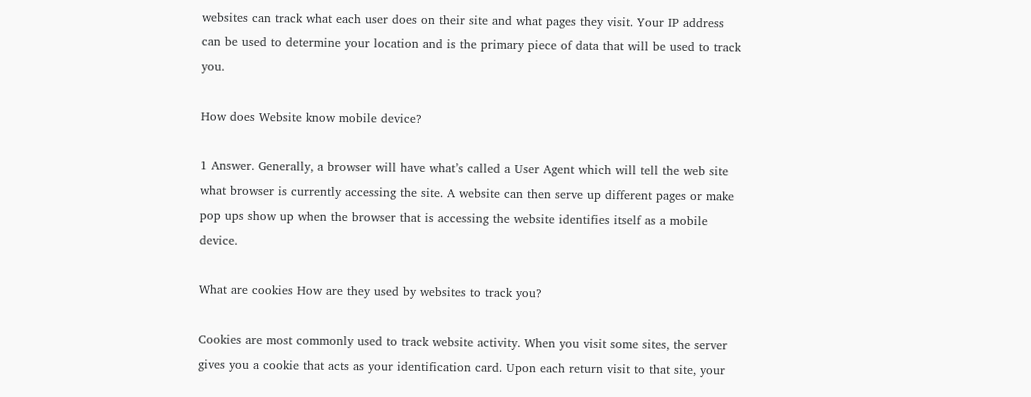websites can track what each user does on their site and what pages they visit. Your IP address can be used to determine your location and is the primary piece of data that will be used to track you.

How does Website know mobile device?

1 Answer. Generally, a browser will have what’s called a User Agent which will tell the web site what browser is currently accessing the site. A website can then serve up different pages or make pop ups show up when the browser that is accessing the website identifies itself as a mobile device.

What are cookies How are they used by websites to track you?

Cookies are most commonly used to track website activity. When you visit some sites, the server gives you a cookie that acts as your identification card. Upon each return visit to that site, your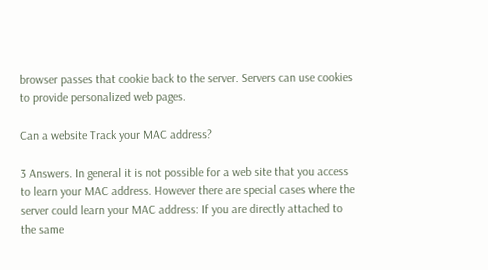browser passes that cookie back to the server. Servers can use cookies to provide personalized web pages.

Can a website Track your MAC address?

3 Answers. In general it is not possible for a web site that you access to learn your MAC address. However there are special cases where the server could learn your MAC address: If you are directly attached to the same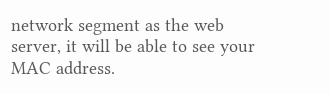network segment as the web server, it will be able to see your MAC address.